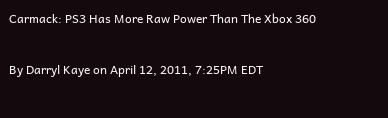Carmack: PS3 Has More Raw Power Than The Xbox 360

By Darryl Kaye on April 12, 2011, 7:25PM EDT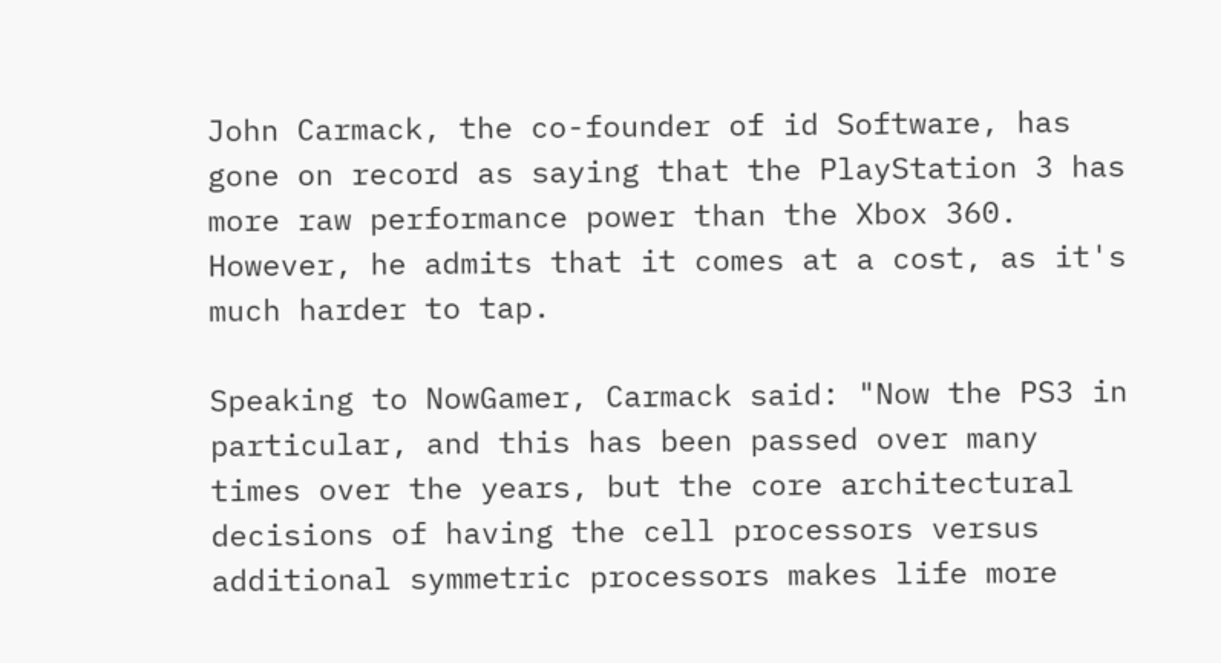John Carmack, the co-founder of id Software, has gone on record as saying that the PlayStation 3 has more raw performance power than the Xbox 360. However, he admits that it comes at a cost, as it's much harder to tap.

Speaking to NowGamer, Carmack said: "Now the PS3 in particular, and this has been passed over many times over the years, but the core architectural decisions of having the cell processors versus additional symmetric processors makes life more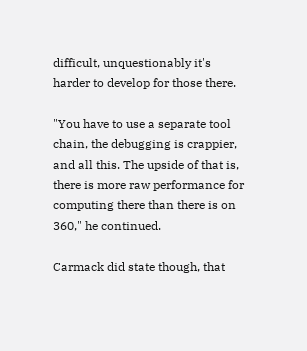difficult, unquestionably it's harder to develop for those there.

"You have to use a separate tool chain, the debugging is crappier, and all this. The upside of that is, there is more raw performance for computing there than there is on 360," he continued.

Carmack did state though, that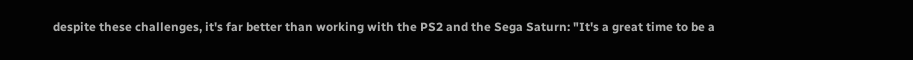despite these challenges, it's far better than working with the PS2 and the Sega Saturn: "It's a great time to be a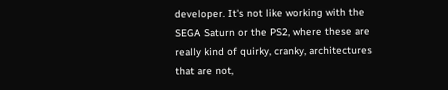developer. It's not like working with the SEGA Saturn or the PS2, where these are really kind of quirky, cranky, architectures that are not,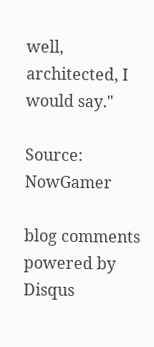well, architected, I would say."

Source: NowGamer

blog comments powered by Disqus